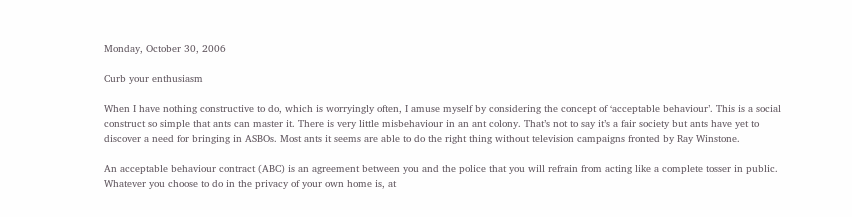Monday, October 30, 2006

Curb your enthusiasm

When I have nothing constructive to do, which is worryingly often, I amuse myself by considering the concept of ‘acceptable behaviour’. This is a social construct so simple that ants can master it. There is very little misbehaviour in an ant colony. That’s not to say it’s a fair society but ants have yet to discover a need for bringing in ASBOs. Most ants it seems are able to do the right thing without television campaigns fronted by Ray Winstone.

An acceptable behaviour contract (ABC) is an agreement between you and the police that you will refrain from acting like a complete tosser in public. Whatever you choose to do in the privacy of your own home is, at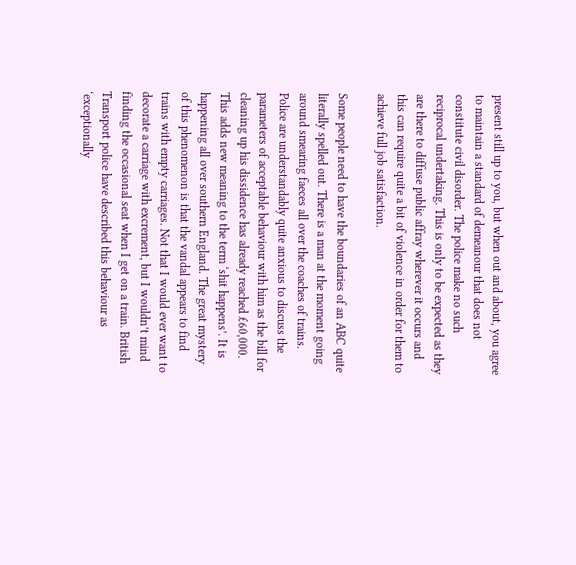present still up to you, but when out and about, you agree to maintain a standard of demeanour that does not constitute civil disorder. The police make no such reciprocal undertaking. This is only to be expected as they are there to diffuse public affray wherever it occurs and this can require quite a bit of violence in order for them to achieve full job satisfaction.

Some people need to have the boundaries of an ABC quite literally spelled out. There is a man at the moment going around smearing faeces all over the coaches of trains. Police are understandably quite anxious to discuss the parameters of acceptable behaviour with him as the bill for cleaning up his dissidence has already reached £60,000. This adds new meaning to the term ‘shit happens’. It is happening all over southern England. The great mystery of this phenomenon is that the vandal appears to find trains with empty carriages. Not that I would ever want to decorate a carriage with excrement, but I wouldn’t mind finding the occasional seat when I get on a train. British Transport police have described this behaviour as ‘exceptionally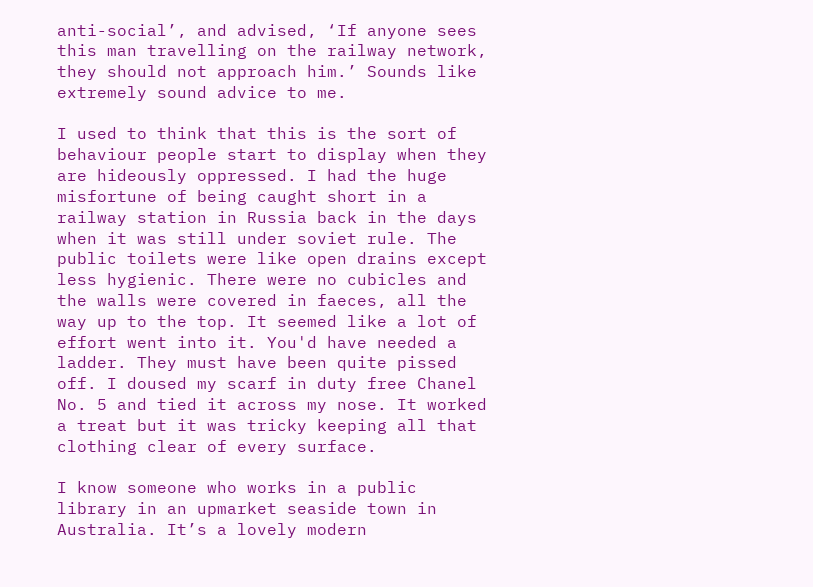anti-social’, and advised, ‘If anyone sees this man travelling on the railway network, they should not approach him.’ Sounds like extremely sound advice to me.

I used to think that this is the sort of behaviour people start to display when they are hideously oppressed. I had the huge misfortune of being caught short in a railway station in Russia back in the days when it was still under soviet rule. The public toilets were like open drains except less hygienic. There were no cubicles and the walls were covered in faeces, all the way up to the top. It seemed like a lot of effort went into it. You'd have needed a ladder. They must have been quite pissed off. I doused my scarf in duty free Chanel No. 5 and tied it across my nose. It worked a treat but it was tricky keeping all that clothing clear of every surface.

I know someone who works in a public library in an upmarket seaside town in Australia. It’s a lovely modern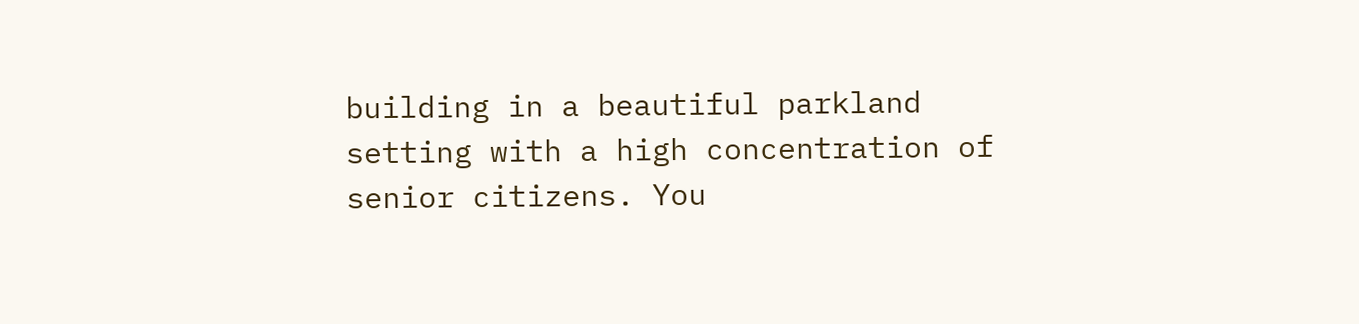building in a beautiful parkland setting with a high concentration of senior citizens. You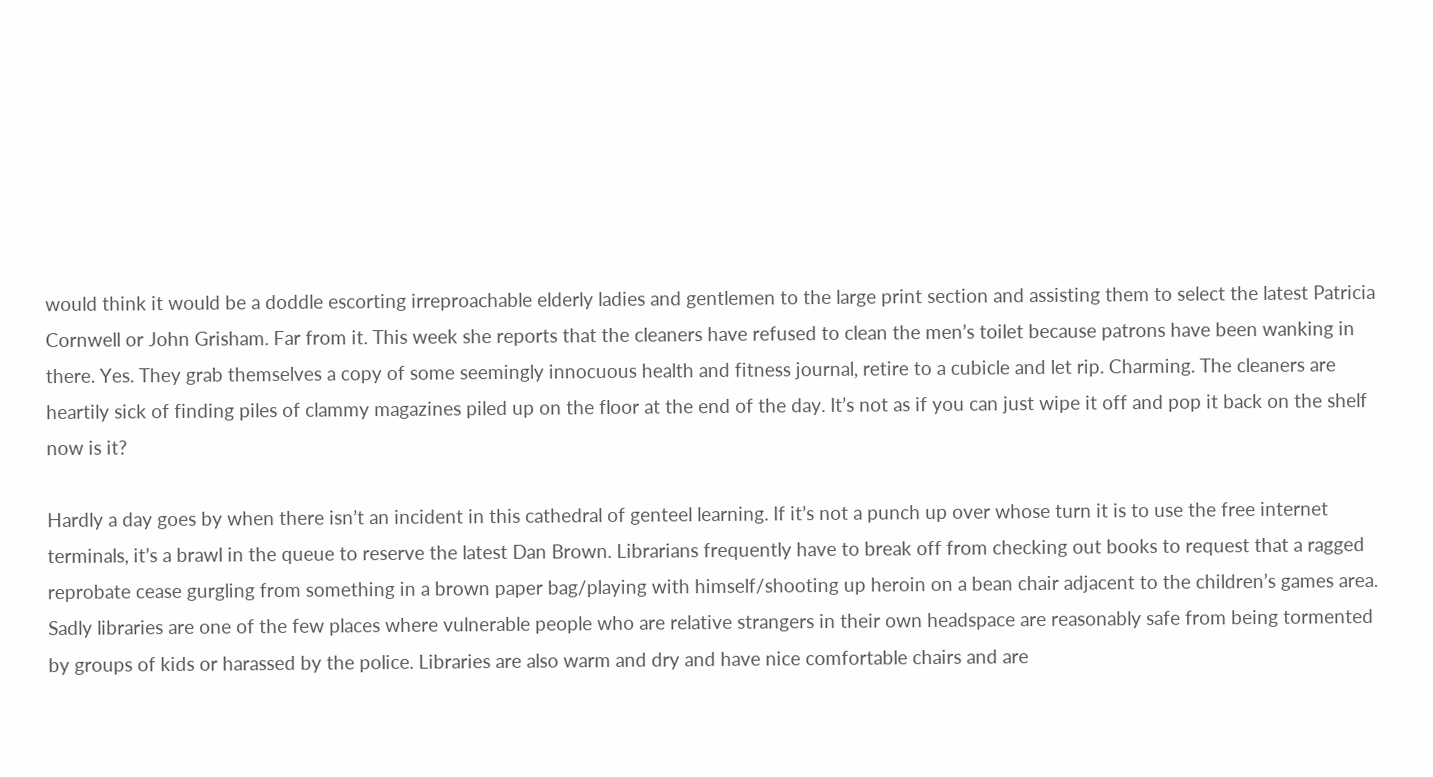would think it would be a doddle escorting irreproachable elderly ladies and gentlemen to the large print section and assisting them to select the latest Patricia Cornwell or John Grisham. Far from it. This week she reports that the cleaners have refused to clean the men’s toilet because patrons have been wanking in there. Yes. They grab themselves a copy of some seemingly innocuous health and fitness journal, retire to a cubicle and let rip. Charming. The cleaners are heartily sick of finding piles of clammy magazines piled up on the floor at the end of the day. It’s not as if you can just wipe it off and pop it back on the shelf now is it?

Hardly a day goes by when there isn’t an incident in this cathedral of genteel learning. If it’s not a punch up over whose turn it is to use the free internet terminals, it’s a brawl in the queue to reserve the latest Dan Brown. Librarians frequently have to break off from checking out books to request that a ragged reprobate cease gurgling from something in a brown paper bag/playing with himself/shooting up heroin on a bean chair adjacent to the children’s games area. Sadly libraries are one of the few places where vulnerable people who are relative strangers in their own headspace are reasonably safe from being tormented by groups of kids or harassed by the police. Libraries are also warm and dry and have nice comfortable chairs and are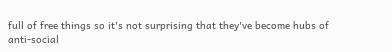full of free things so it's not surprising that they've become hubs of anti-social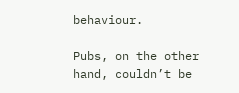behaviour.

Pubs, on the other hand, couldn’t be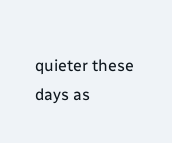quieter these days as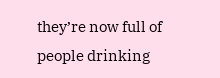they’re now full of people drinking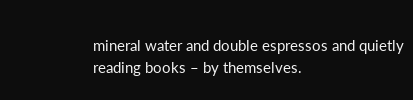mineral water and double espressos and quietly reading books – by themselves.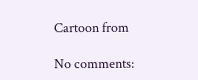Cartoon from

No comments: